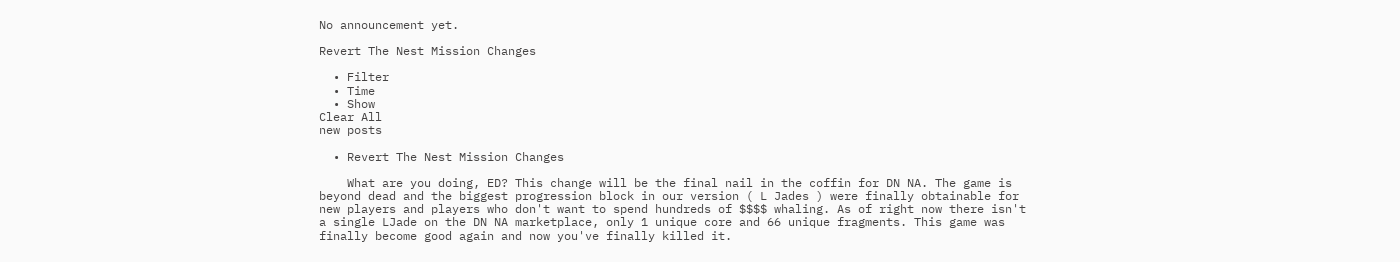No announcement yet.

Revert The Nest Mission Changes

  • Filter
  • Time
  • Show
Clear All
new posts

  • Revert The Nest Mission Changes

    What are you doing, ED? This change will be the final nail in the coffin for DN NA. The game is beyond dead and the biggest progression block in our version ( L Jades ) were finally obtainable for new players and players who don't want to spend hundreds of $$$$ whaling. As of right now there isn't a single LJade on the DN NA marketplace, only 1 unique core and 66 unique fragments. This game was finally become good again and now you've finally killed it.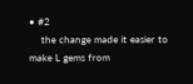• #2
    the change made it easier to make L gems from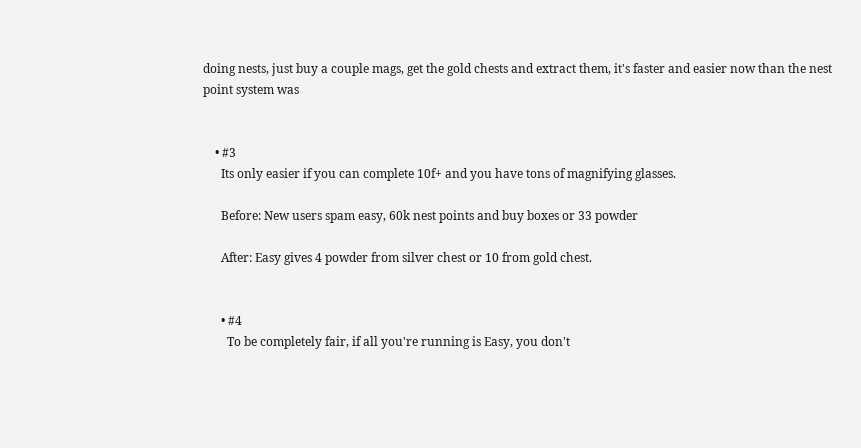doing nests, just buy a couple mags, get the gold chests and extract them, it's faster and easier now than the nest point system was


    • #3
      Its only easier if you can complete 10f+ and you have tons of magnifying glasses.

      Before: New users spam easy, 60k nest points and buy boxes or 33 powder

      After: Easy gives 4 powder from silver chest or 10 from gold chest.


      • #4
        To be completely fair, if all you're running is Easy, you don't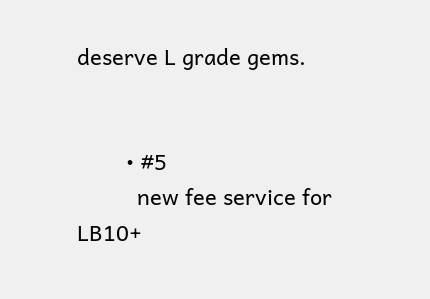deserve L grade gems.


        • #5
          new fee service for LB10+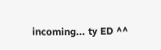incoming... ty ED ^^